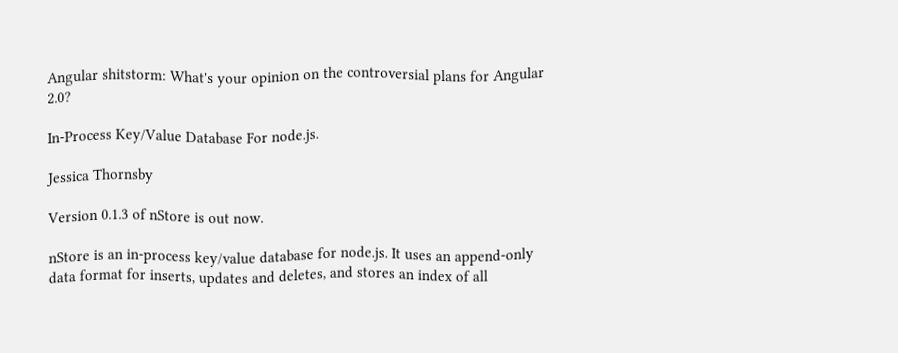Angular shitstorm: What's your opinion on the controversial plans for Angular 2.0?

In-Process Key/Value Database For node.js.

Jessica Thornsby

Version 0.1.3 of nStore is out now.

nStore is an in-process key/value database for node.js. It uses an append-only data format for inserts, updates and deletes, and stores an index of all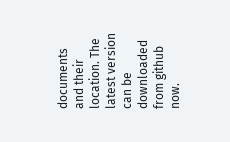documents and their location. The latest version can be downloaded from github now.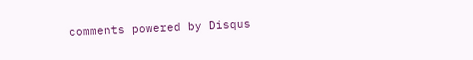comments powered by Disqus